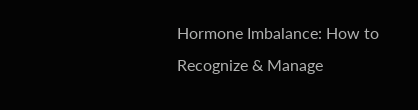Hormone Imbalance: How to Recognize & Manage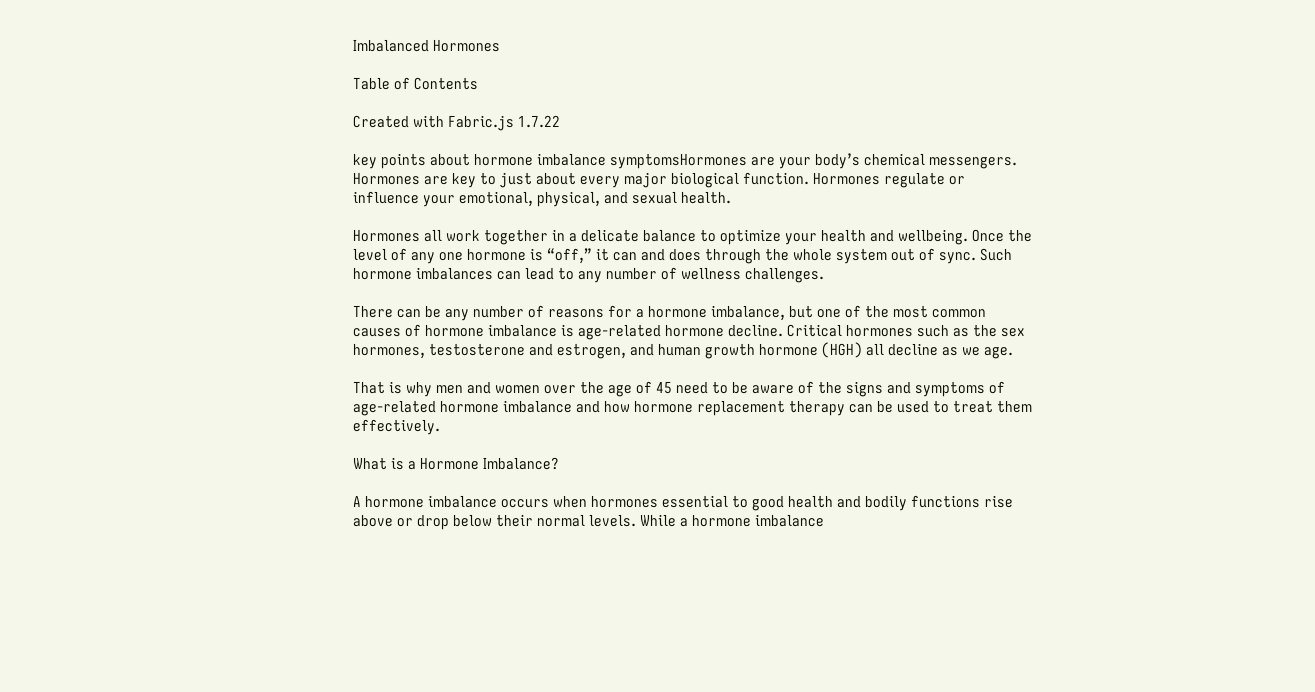Imbalanced Hormones

Table of Contents

Created with Fabric.js 1.7.22

key points about hormone imbalance symptomsHormones are your body’s chemical messengers. Hormones are key to just about every major biological function. Hormones regulate or influence your emotional, physical, and sexual health.

Hormones all work together in a delicate balance to optimize your health and wellbeing. Once the level of any one hormone is “off,” it can and does through the whole system out of sync. Such hormone imbalances can lead to any number of wellness challenges.

There can be any number of reasons for a hormone imbalance, but one of the most common causes of hormone imbalance is age-related hormone decline. Critical hormones such as the sex hormones, testosterone and estrogen, and human growth hormone (HGH) all decline as we age.

That is why men and women over the age of 45 need to be aware of the signs and symptoms of age-related hormone imbalance and how hormone replacement therapy can be used to treat them effectively.

What is a Hormone Imbalance?

A hormone imbalance occurs when hormones essential to good health and bodily functions rise above or drop below their normal levels. While a hormone imbalance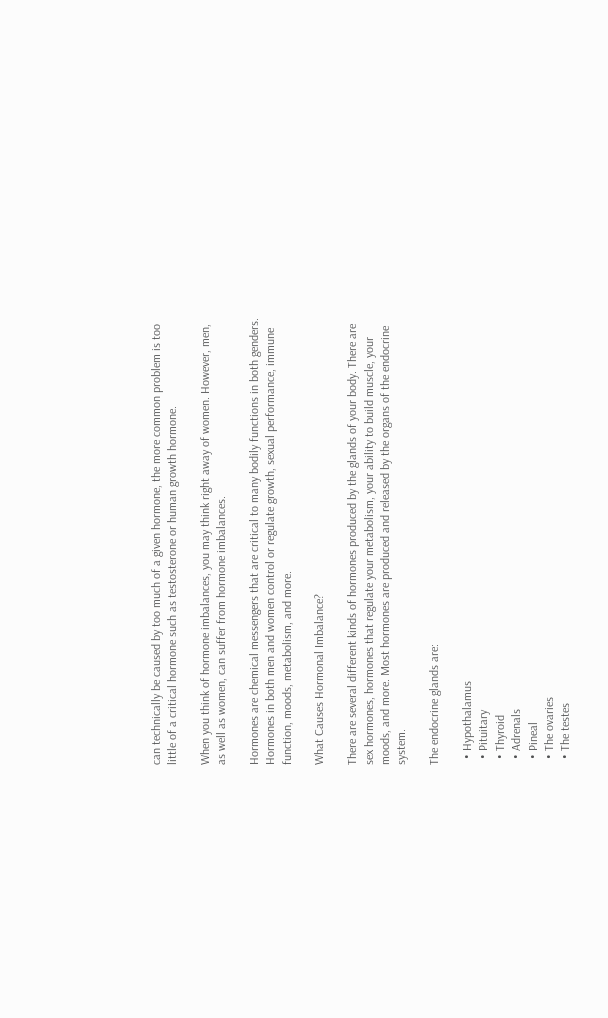can technically be caused by too much of a given hormone, the more common problem is too little of a critical hormone such as testosterone or human growth hormone.

When you think of hormone imbalances, you may think right away of women. However, men, as well as women, can suffer from hormone imbalances.

Hormones are chemical messengers that are critical to many bodily functions in both genders. Hormones in both men and women control or regulate growth, sexual performance, immune function, moods, metabolism, and more.

What Causes Hormonal Imbalance?

There are several different kinds of hormones produced by the glands of your body. There are sex hormones, hormones that regulate your metabolism, your ability to build muscle, your moods, and more. Most hormones are produced and released by the organs of the endocrine system.

The endocrine glands are:

  • Hypothalamus
  • Pituitary
  • Thyroid
  • Adrenals
  • Pineal
  • The ovaries
  • The testes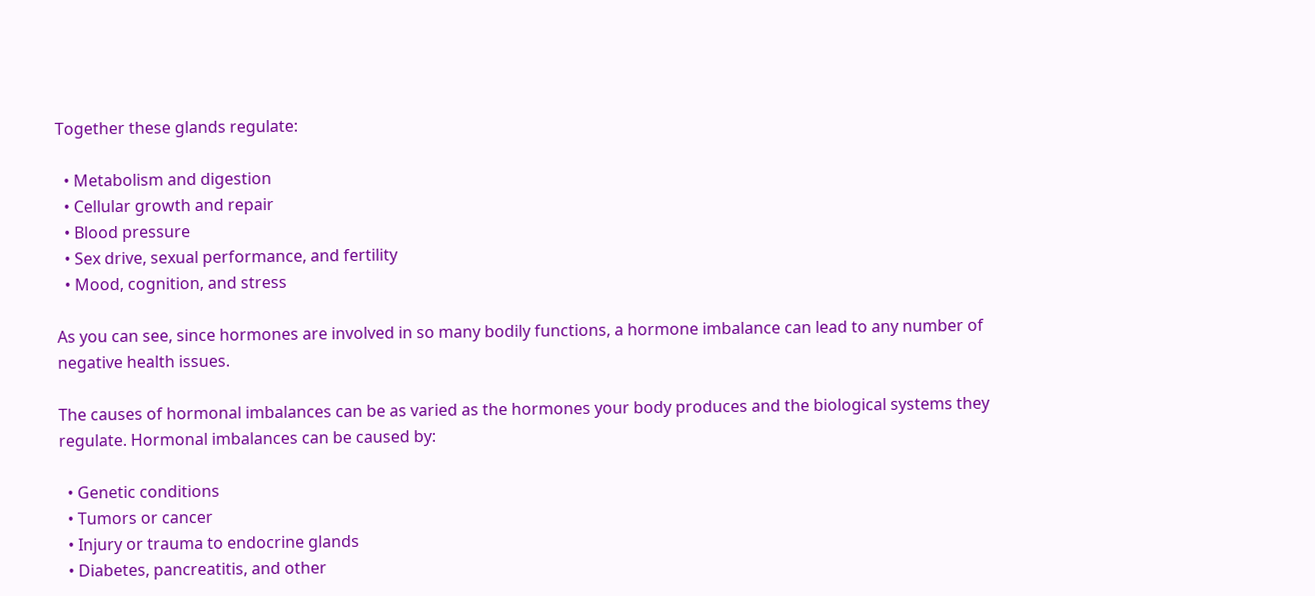Together these glands regulate:

  • Metabolism and digestion
  • Cellular growth and repair
  • Blood pressure
  • Sex drive, sexual performance, and fertility
  • Mood, cognition, and stress

As you can see, since hormones are involved in so many bodily functions, a hormone imbalance can lead to any number of negative health issues.

The causes of hormonal imbalances can be as varied as the hormones your body produces and the biological systems they regulate. Hormonal imbalances can be caused by:

  • Genetic conditions
  • Tumors or cancer
  • Injury or trauma to endocrine glands
  • Diabetes, pancreatitis, and other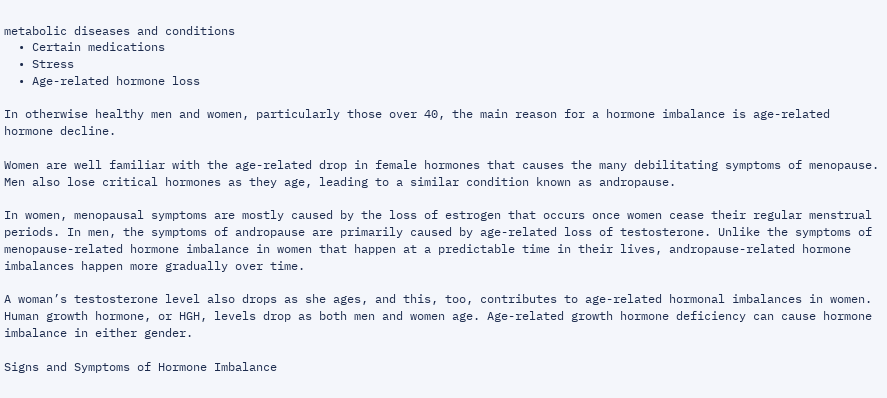metabolic diseases and conditions
  • Certain medications
  • Stress
  • Age-related hormone loss

In otherwise healthy men and women, particularly those over 40, the main reason for a hormone imbalance is age-related hormone decline.

Women are well familiar with the age-related drop in female hormones that causes the many debilitating symptoms of menopause. Men also lose critical hormones as they age, leading to a similar condition known as andropause.

In women, menopausal symptoms are mostly caused by the loss of estrogen that occurs once women cease their regular menstrual periods. In men, the symptoms of andropause are primarily caused by age-related loss of testosterone. Unlike the symptoms of menopause-related hormone imbalance in women that happen at a predictable time in their lives, andropause-related hormone imbalances happen more gradually over time.

A woman’s testosterone level also drops as she ages, and this, too, contributes to age-related hormonal imbalances in women. Human growth hormone, or HGH, levels drop as both men and women age. Age-related growth hormone deficiency can cause hormone imbalance in either gender.

Signs and Symptoms of Hormone Imbalance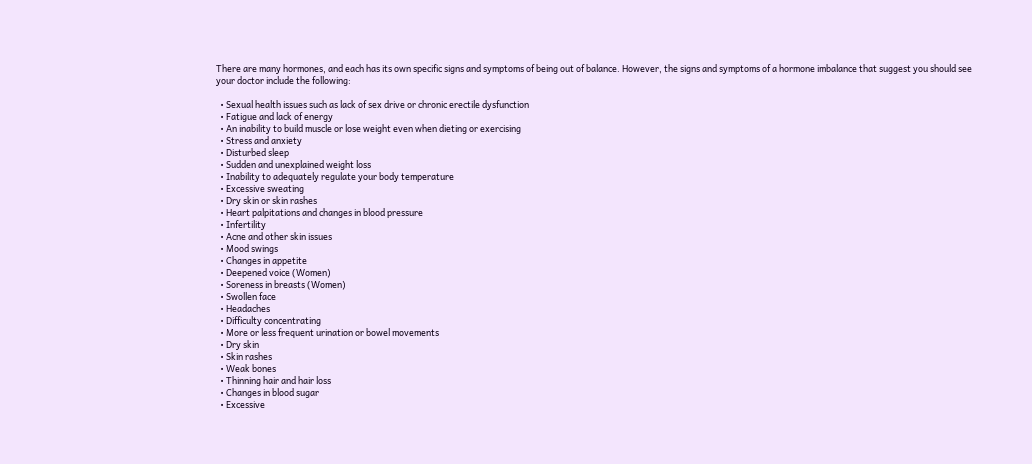There are many hormones, and each has its own specific signs and symptoms of being out of balance. However, the signs and symptoms of a hormone imbalance that suggest you should see your doctor include the following:

  • Sexual health issues such as lack of sex drive or chronic erectile dysfunction
  • Fatigue and lack of energy
  • An inability to build muscle or lose weight even when dieting or exercising
  • Stress and anxiety
  • Disturbed sleep
  • Sudden and unexplained weight loss
  • Inability to adequately regulate your body temperature
  • Excessive sweating
  • Dry skin or skin rashes
  • Heart palpitations and changes in blood pressure
  • Infertility
  • Acne and other skin issues
  • Mood swings
  • Changes in appetite
  • Deepened voice (Women)
  • Soreness in breasts (Women)
  • Swollen face
  • Headaches
  • Difficulty concentrating
  • More or less frequent urination or bowel movements
  • Dry skin
  • Skin rashes
  • Weak bones
  • Thinning hair and hair loss
  • Changes in blood sugar
  • Excessive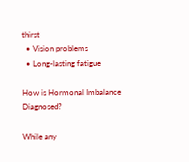thirst
  • Vision problems
  • Long-lasting fatigue

How is Hormonal Imbalance Diagnosed?

While any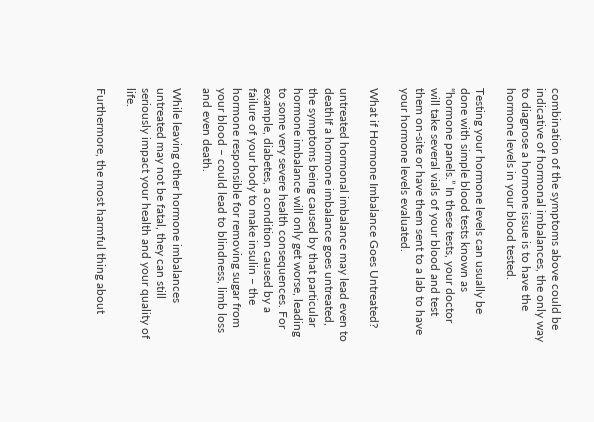combination of the symptoms above could be indicative of hormonal imbalances, the only way to diagnose a hormone issue is to have the hormone levels in your blood tested.

Testing your hormone levels can usually be done with simple blood tests known as “hormone panels.” In these tests, your doctor will take several vials of your blood and test them on-site or have them sent to a lab to have your hormone levels evaluated.

What if Hormone Imbalance Goes Untreated?

untreated hormonal imbalance may lead even to deathIf a hormone imbalance goes untreated, the symptoms being caused by that particular hormone imbalance will only get worse, leading to some very severe health consequences. For example, diabetes, a condition caused by a failure of your body to make insulin – the hormone responsible for removing sugar from your blood – could lead to blindness, limb loss and even death.

While leaving other hormone imbalances untreated may not be fatal, they can still seriously impact your health and your quality of life.

Furthermore, the most harmful thing about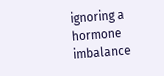ignoring a hormone imbalance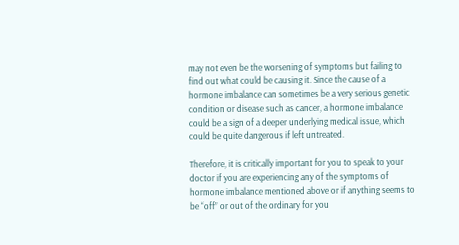may not even be the worsening of symptoms but failing to find out what could be causing it. Since the cause of a hormone imbalance can sometimes be a very serious genetic condition or disease such as cancer, a hormone imbalance could be a sign of a deeper underlying medical issue, which could be quite dangerous if left untreated.

Therefore, it is critically important for you to speak to your doctor if you are experiencing any of the symptoms of hormone imbalance mentioned above or if anything seems to be “off” or out of the ordinary for you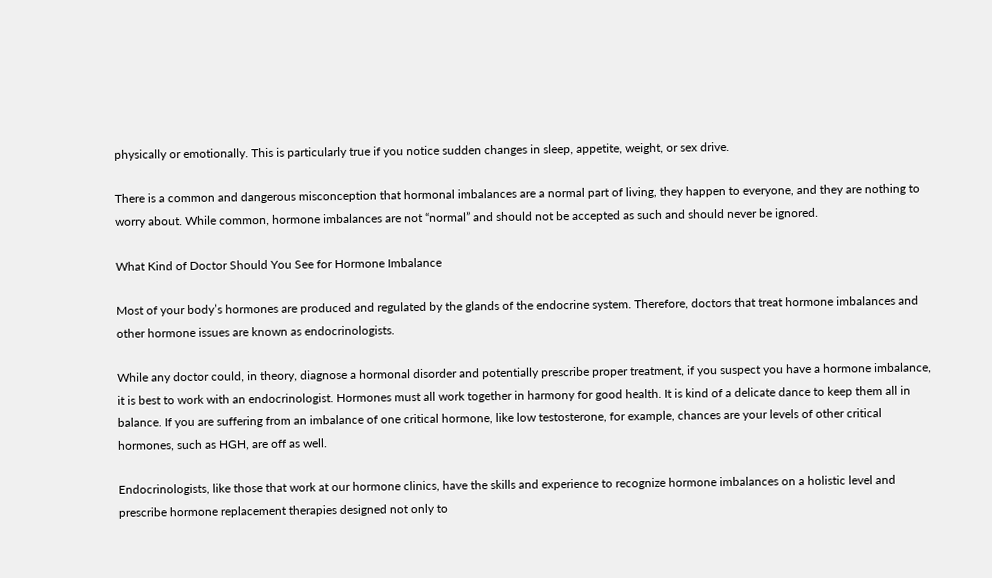physically or emotionally. This is particularly true if you notice sudden changes in sleep, appetite, weight, or sex drive.

There is a common and dangerous misconception that hormonal imbalances are a normal part of living, they happen to everyone, and they are nothing to worry about. While common, hormone imbalances are not “normal” and should not be accepted as such and should never be ignored.

What Kind of Doctor Should You See for Hormone Imbalance

Most of your body’s hormones are produced and regulated by the glands of the endocrine system. Therefore, doctors that treat hormone imbalances and other hormone issues are known as endocrinologists.

While any doctor could, in theory, diagnose a hormonal disorder and potentially prescribe proper treatment, if you suspect you have a hormone imbalance, it is best to work with an endocrinologist. Hormones must all work together in harmony for good health. It is kind of a delicate dance to keep them all in balance. If you are suffering from an imbalance of one critical hormone, like low testosterone, for example, chances are your levels of other critical hormones, such as HGH, are off as well.

Endocrinologists, like those that work at our hormone clinics, have the skills and experience to recognize hormone imbalances on a holistic level and prescribe hormone replacement therapies designed not only to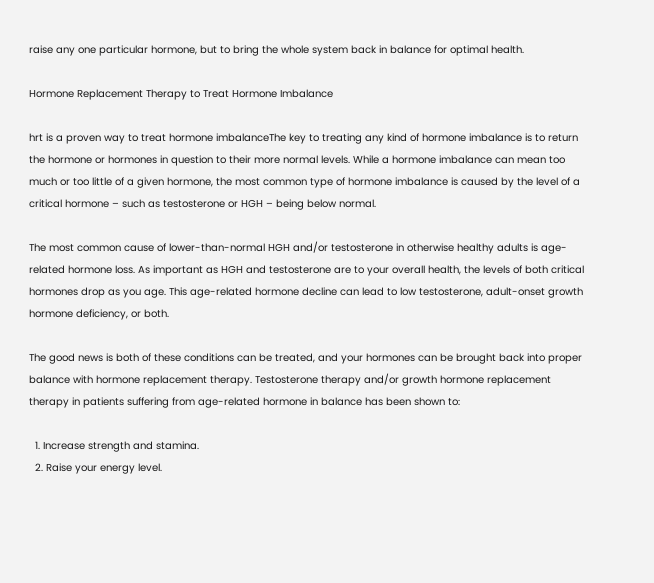raise any one particular hormone, but to bring the whole system back in balance for optimal health.

Hormone Replacement Therapy to Treat Hormone Imbalance

hrt is a proven way to treat hormone imbalanceThe key to treating any kind of hormone imbalance is to return the hormone or hormones in question to their more normal levels. While a hormone imbalance can mean too much or too little of a given hormone, the most common type of hormone imbalance is caused by the level of a critical hormone – such as testosterone or HGH – being below normal.

The most common cause of lower-than-normal HGH and/or testosterone in otherwise healthy adults is age-related hormone loss. As important as HGH and testosterone are to your overall health, the levels of both critical hormones drop as you age. This age-related hormone decline can lead to low testosterone, adult-onset growth hormone deficiency, or both.

The good news is both of these conditions can be treated, and your hormones can be brought back into proper balance with hormone replacement therapy. Testosterone therapy and/or growth hormone replacement therapy in patients suffering from age-related hormone in balance has been shown to:

  1. Increase strength and stamina.
  2. Raise your energy level.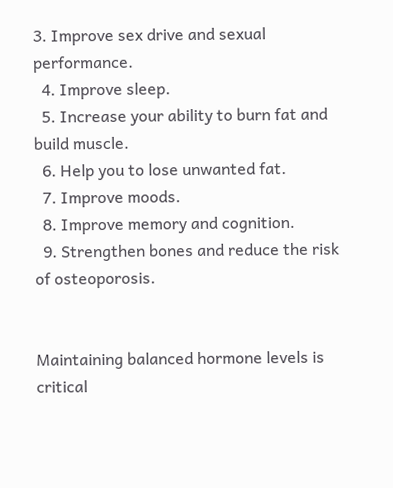3. Improve sex drive and sexual performance.
  4. Improve sleep.
  5. Increase your ability to burn fat and build muscle.
  6. Help you to lose unwanted fat.
  7. Improve moods.
  8. Improve memory and cognition.
  9. Strengthen bones and reduce the risk of osteoporosis.


Maintaining balanced hormone levels is critical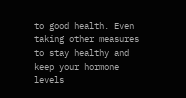to good health. Even taking other measures to stay healthy and keep your hormone levels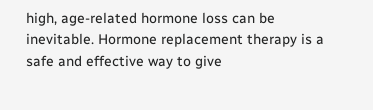high, age-related hormone loss can be inevitable. Hormone replacement therapy is a safe and effective way to give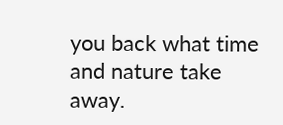you back what time and nature take away.